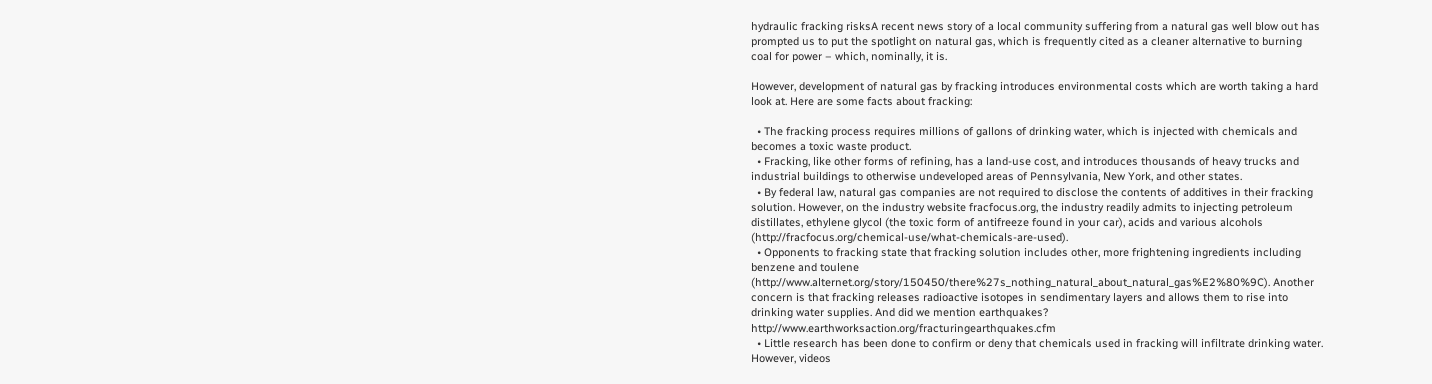hydraulic fracking risksA recent news story of a local community suffering from a natural gas well blow out has prompted us to put the spotlight on natural gas, which is frequently cited as a cleaner alternative to burning coal for power – which, nominally, it is.

However, development of natural gas by fracking introduces environmental costs which are worth taking a hard look at. Here are some facts about fracking:

  • The fracking process requires millions of gallons of drinking water, which is injected with chemicals and becomes a toxic waste product.
  • Fracking, like other forms of refining, has a land-use cost, and introduces thousands of heavy trucks and industrial buildings to otherwise undeveloped areas of Pennsylvania, New York, and other states.
  • By federal law, natural gas companies are not required to disclose the contents of additives in their fracking solution. However, on the industry website fracfocus.org, the industry readily admits to injecting petroleum distillates, ethylene glycol (the toxic form of antifreeze found in your car), acids and various alcohols (http://fracfocus.org/chemical-use/what-chemicals-are-used).
  • Opponents to fracking state that fracking solution includes other, more frightening ingredients including benzene and toulene (http://www.alternet.org/story/150450/there%27s_nothing_natural_about_natural_gas%E2%80%9C). Another concern is that fracking releases radioactive isotopes in sendimentary layers and allows them to rise into drinking water supplies. And did we mention earthquakes? http://www.earthworksaction.org/fracturingearthquakes.cfm
  • Little research has been done to confirm or deny that chemicals used in fracking will infiltrate drinking water. However, videos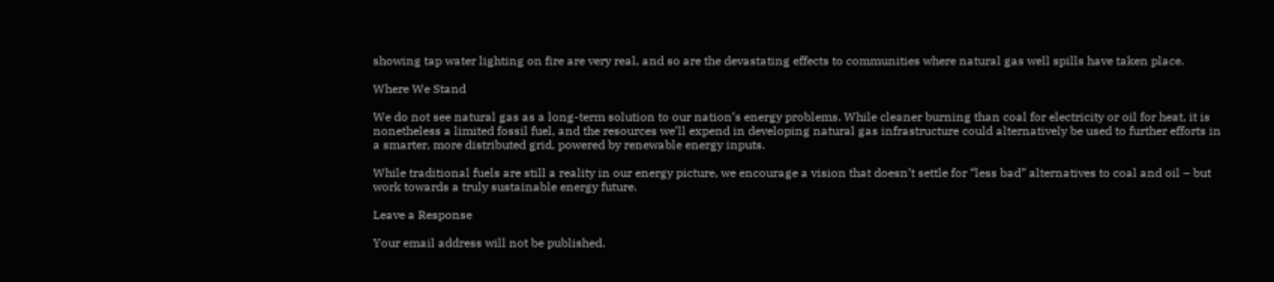showing tap water lighting on fire are very real, and so are the devastating effects to communities where natural gas well spills have taken place.

Where We Stand

We do not see natural gas as a long-term solution to our nation’s energy problems. While cleaner burning than coal for electricity or oil for heat, it is nonetheless a limited fossil fuel, and the resources we’ll expend in developing natural gas infrastructure could alternatively be used to further efforts in a smarter, more distributed grid, powered by renewable energy inputs.

While traditional fuels are still a reality in our energy picture, we encourage a vision that doesn’t settle for “less bad” alternatives to coal and oil – but work towards a truly sustainable energy future.

Leave a Response

Your email address will not be published.